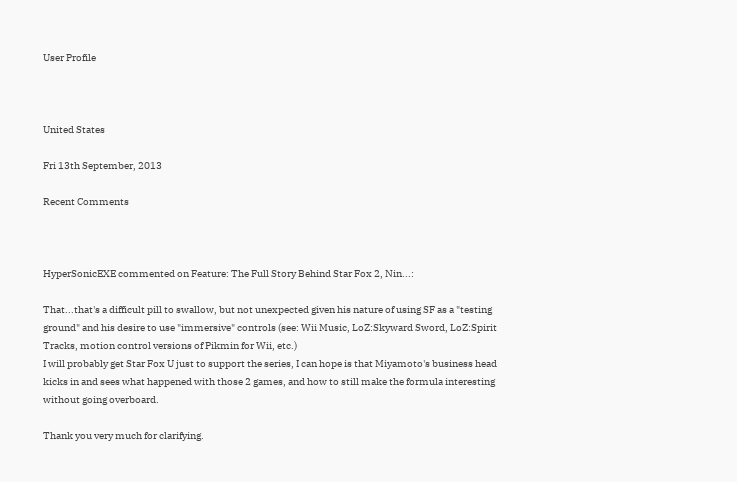User Profile



United States

Fri 13th September, 2013

Recent Comments



HyperSonicEXE commented on Feature: The Full Story Behind Star Fox 2, Nin...:

That...that's a difficult pill to swallow, but not unexpected given his nature of using SF as a "testing ground" and his desire to use "immersive" controls (see: Wii Music, LoZ:Skyward Sword, LoZ:Spirit Tracks, motion control versions of Pikmin for Wii, etc.)
I will probably get Star Fox U just to support the series, I can hope is that Miyamoto's business head kicks in and sees what happened with those 2 games, and how to still make the formula interesting without going overboard.

Thank you very much for clarifying.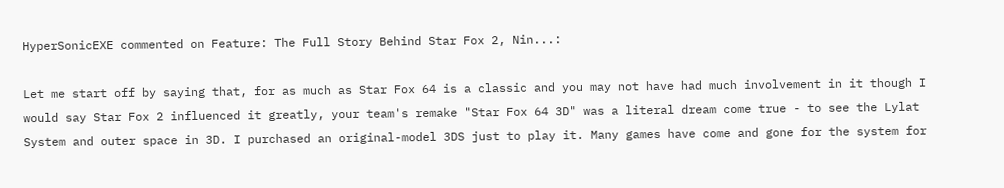HyperSonicEXE commented on Feature: The Full Story Behind Star Fox 2, Nin...:

Let me start off by saying that, for as much as Star Fox 64 is a classic and you may not have had much involvement in it though I would say Star Fox 2 influenced it greatly, your team's remake "Star Fox 64 3D" was a literal dream come true - to see the Lylat System and outer space in 3D. I purchased an original-model 3DS just to play it. Many games have come and gone for the system for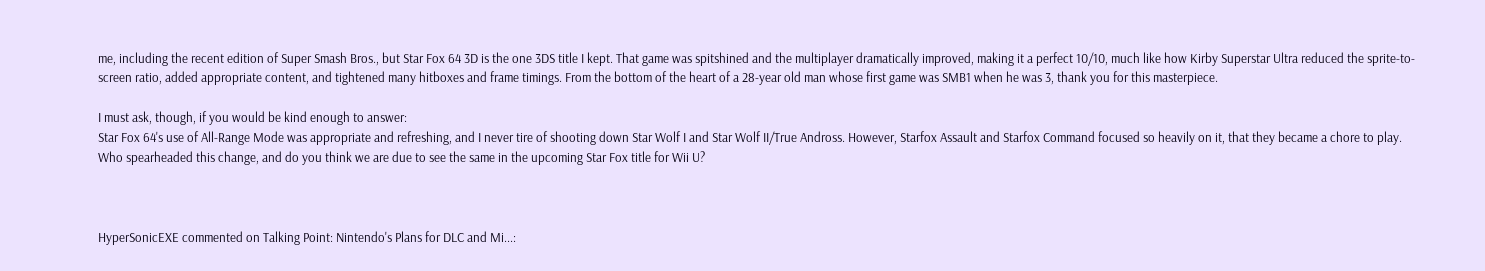me, including the recent edition of Super Smash Bros., but Star Fox 64 3D is the one 3DS title I kept. That game was spitshined and the multiplayer dramatically improved, making it a perfect 10/10, much like how Kirby Superstar Ultra reduced the sprite-to-screen ratio, added appropriate content, and tightened many hitboxes and frame timings. From the bottom of the heart of a 28-year old man whose first game was SMB1 when he was 3, thank you for this masterpiece.

I must ask, though, if you would be kind enough to answer:
Star Fox 64's use of All-Range Mode was appropriate and refreshing, and I never tire of shooting down Star Wolf I and Star Wolf II/True Andross. However, Starfox Assault and Starfox Command focused so heavily on it, that they became a chore to play.
Who spearheaded this change, and do you think we are due to see the same in the upcoming Star Fox title for Wii U?



HyperSonicEXE commented on Talking Point: Nintendo's Plans for DLC and Mi...: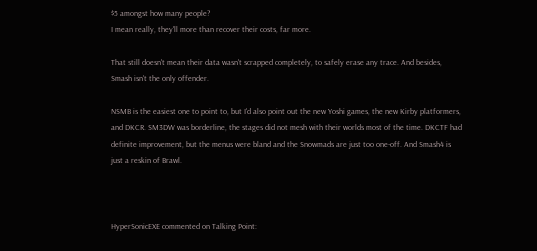$5 amongst how many people?
I mean really, they'll more than recover their costs, far more.

That still doesn't mean their data wasn't scrapped completely, to safely erase any trace. And besides, Smash isn't the only offender.

NSMB is the easiest one to point to, but I'd also point out the new Yoshi games, the new Kirby platformers, and DKCR. SM3DW was borderline, the stages did not mesh with their worlds most of the time. DKCTF had definite improvement, but the menus were bland and the Snowmads are just too one-off. And Smash4 is just a reskin of Brawl.



HyperSonicEXE commented on Talking Point: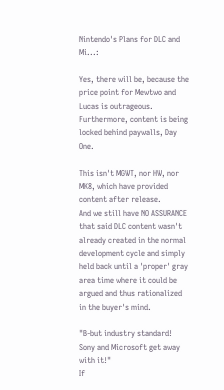Nintendo's Plans for DLC and Mi...:

Yes, there will be, because the price point for Mewtwo and Lucas is outrageous. Furthermore, content is being locked behind paywalls, Day One.

This isn't MGWT, nor HW, nor MK8, which have provided content after release.
And we still have NO ASSURANCE that said DLC content wasn't already created in the normal development cycle and simply held back until a 'proper' gray area time where it could be argued and thus rationalized in the buyer's mind.

"B-but industry standard! Sony and Microsoft get away with it!"
If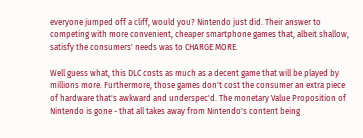everyone jumped off a cliff, would you? Nintendo just did. Their answer to competing with more convenient, cheaper smartphone games that, albeit shallow, satisfy the consumers' needs was to CHARGE MORE.

Well guess what, this DLC costs as much as a decent game that will be played by millions more. Furthermore, those games don't cost the consumer an extra piece of hardware that's awkward and underspec'd. The monetary Value Proposition of Nintendo is gone - that all takes away from Nintendo's content being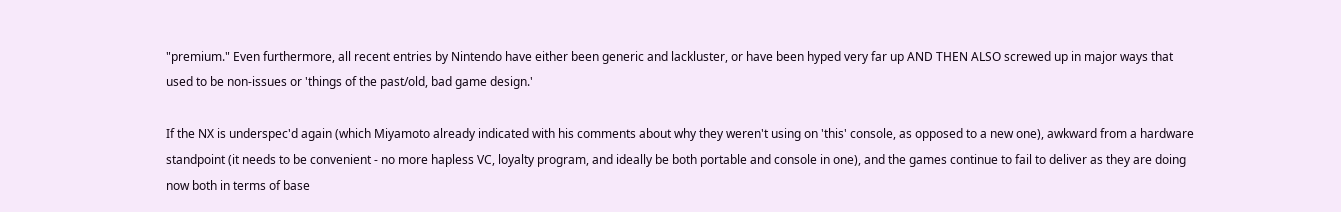"premium." Even furthermore, all recent entries by Nintendo have either been generic and lackluster, or have been hyped very far up AND THEN ALSO screwed up in major ways that used to be non-issues or 'things of the past/old, bad game design.'

If the NX is underspec'd again (which Miyamoto already indicated with his comments about why they weren't using on 'this' console, as opposed to a new one), awkward from a hardware standpoint (it needs to be convenient - no more hapless VC, loyalty program, and ideally be both portable and console in one), and the games continue to fail to deliver as they are doing now both in terms of base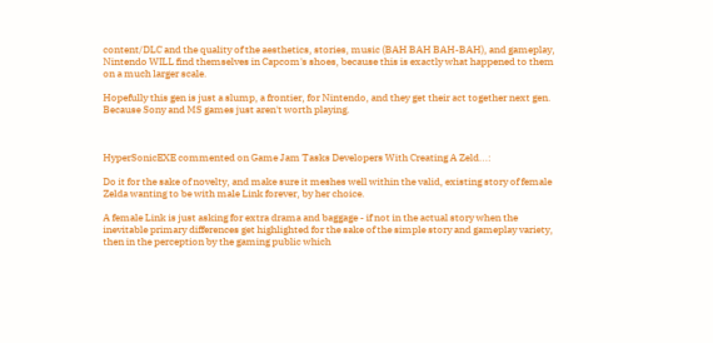content/DLC and the quality of the aesthetics, stories, music (BAH BAH BAH-BAH), and gameplay, Nintendo WILL find themselves in Capcom's shoes, because this is exactly what happened to them on a much larger scale.

Hopefully this gen is just a slump, a frontier, for Nintendo, and they get their act together next gen.
Because Sony and MS games just aren't worth playing.



HyperSonicEXE commented on Game Jam Tasks Developers With Creating A Zeld...:

Do it for the sake of novelty, and make sure it meshes well within the valid, existing story of female Zelda wanting to be with male Link forever, by her choice.

A female Link is just asking for extra drama and baggage - if not in the actual story when the inevitable primary differences get highlighted for the sake of the simple story and gameplay variety, then in the perception by the gaming public which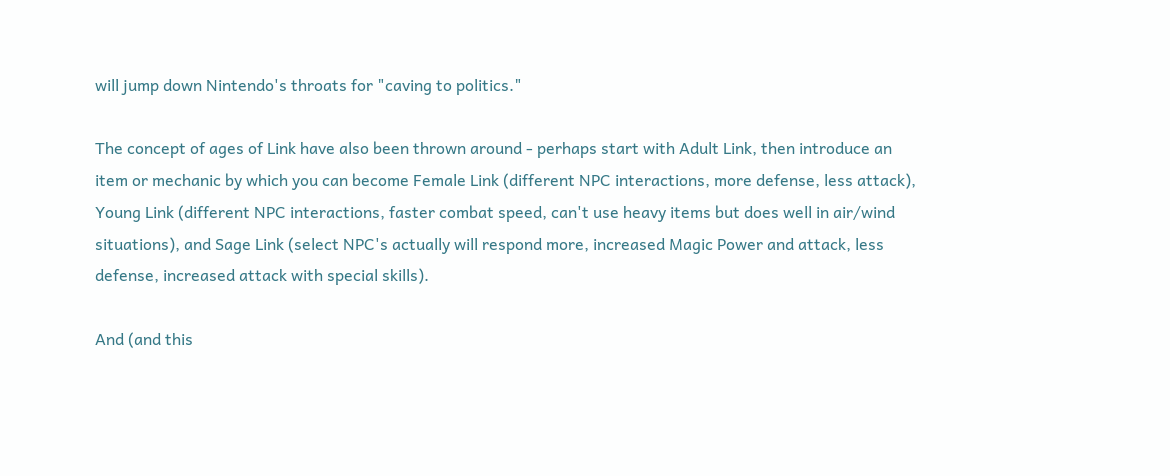will jump down Nintendo's throats for "caving to politics."

The concept of ages of Link have also been thrown around - perhaps start with Adult Link, then introduce an item or mechanic by which you can become Female Link (different NPC interactions, more defense, less attack), Young Link (different NPC interactions, faster combat speed, can't use heavy items but does well in air/wind situations), and Sage Link (select NPC's actually will respond more, increased Magic Power and attack, less defense, increased attack with special skills).

And (and this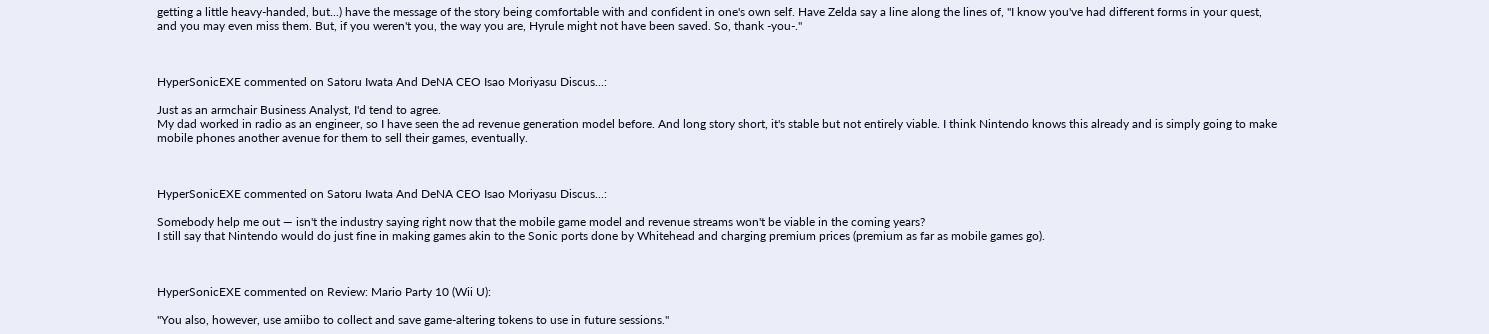getting a little heavy-handed, but...) have the message of the story being comfortable with and confident in one's own self. Have Zelda say a line along the lines of, "I know you've had different forms in your quest, and you may even miss them. But, if you weren't you, the way you are, Hyrule might not have been saved. So, thank -you-."



HyperSonicEXE commented on Satoru Iwata And DeNA CEO Isao Moriyasu Discus...:

Just as an armchair Business Analyst, I'd tend to agree.
My dad worked in radio as an engineer, so I have seen the ad revenue generation model before. And long story short, it's stable but not entirely viable. I think Nintendo knows this already and is simply going to make mobile phones another avenue for them to sell their games, eventually.



HyperSonicEXE commented on Satoru Iwata And DeNA CEO Isao Moriyasu Discus...:

Somebody help me out — isn't the industry saying right now that the mobile game model and revenue streams won't be viable in the coming years?
I still say that Nintendo would do just fine in making games akin to the Sonic ports done by Whitehead and charging premium prices (premium as far as mobile games go).



HyperSonicEXE commented on Review: Mario Party 10 (Wii U):

"You also, however, use amiibo to collect and save game-altering tokens to use in future sessions."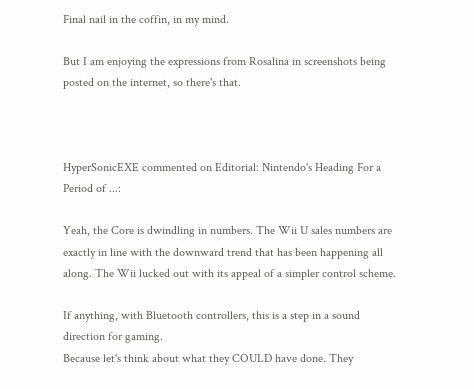Final nail in the coffin, in my mind.

But I am enjoying the expressions from Rosalina in screenshots being posted on the internet, so there's that.



HyperSonicEXE commented on Editorial: Nintendo's Heading For a Period of ...:

Yeah, the Core is dwindling in numbers. The Wii U sales numbers are exactly in line with the downward trend that has been happening all along. The Wii lucked out with its appeal of a simpler control scheme.

If anything, with Bluetooth controllers, this is a step in a sound direction for gaming.
Because let's think about what they COULD have done. They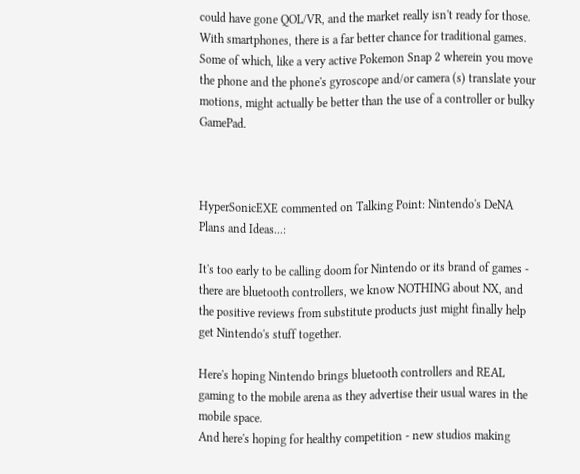could have gone QOL/VR, and the market really isn't ready for those. With smartphones, there is a far better chance for traditional games. Some of which, like a very active Pokemon Snap 2 wherein you move the phone and the phone's gyroscope and/or camera (s) translate your motions, might actually be better than the use of a controller or bulky GamePad.



HyperSonicEXE commented on Talking Point: Nintendo's DeNA Plans and Ideas...:

It's too early to be calling doom for Nintendo or its brand of games - there are bluetooth controllers, we know NOTHING about NX, and the positive reviews from substitute products just might finally help get Nintendo's stuff together.

Here's hoping Nintendo brings bluetooth controllers and REAL gaming to the mobile arena as they advertise their usual wares in the mobile space.
And here's hoping for healthy competition - new studios making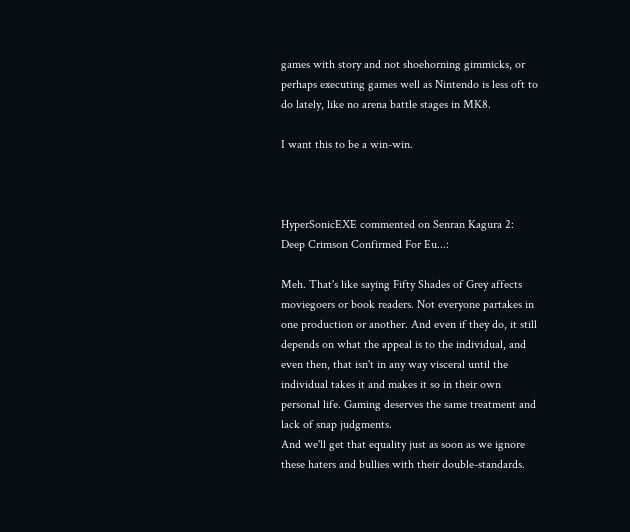games with story and not shoehorning gimmicks, or perhaps executing games well as Nintendo is less oft to do lately, like no arena battle stages in MK8.

I want this to be a win-win.



HyperSonicEXE commented on Senran Kagura 2: Deep Crimson Confirmed For Eu...:

Meh. That's like saying Fifty Shades of Grey affects moviegoers or book readers. Not everyone partakes in one production or another. And even if they do, it still depends on what the appeal is to the individual, and even then, that isn't in any way visceral until the individual takes it and makes it so in their own personal life. Gaming deserves the same treatment and lack of snap judgments.
And we'll get that equality just as soon as we ignore these haters and bullies with their double-standards.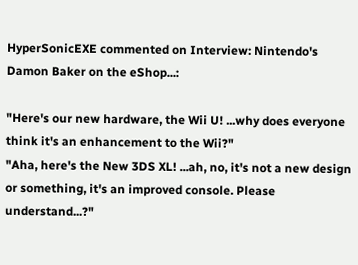HyperSonicEXE commented on Interview: Nintendo's Damon Baker on the eShop...:

"Here's our new hardware, the Wii U! ...why does everyone think it's an enhancement to the Wii?"
"Aha, here's the New 3DS XL! ...ah, no, it's not a new design or something, it's an improved console. Please understand...?"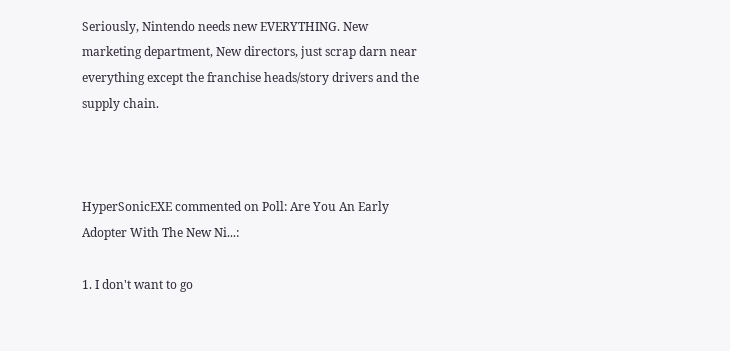Seriously, Nintendo needs new EVERYTHING. New marketing department, New directors, just scrap darn near everything except the franchise heads/story drivers and the supply chain.



HyperSonicEXE commented on Poll: Are You An Early Adopter With The New Ni...:

1. I don't want to go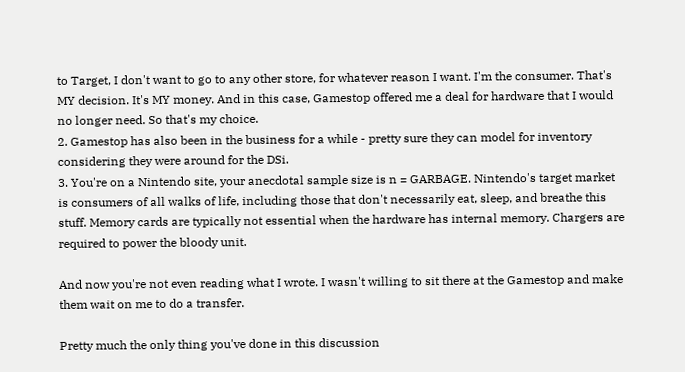to Target, I don't want to go to any other store, for whatever reason I want. I'm the consumer. That's MY decision. It's MY money. And in this case, Gamestop offered me a deal for hardware that I would no longer need. So that's my choice.
2. Gamestop has also been in the business for a while - pretty sure they can model for inventory considering they were around for the DSi.
3. You're on a Nintendo site, your anecdotal sample size is n = GARBAGE. Nintendo's target market is consumers of all walks of life, including those that don't necessarily eat, sleep, and breathe this stuff. Memory cards are typically not essential when the hardware has internal memory. Chargers are required to power the bloody unit.

And now you're not even reading what I wrote. I wasn't willing to sit there at the Gamestop and make them wait on me to do a transfer.

Pretty much the only thing you've done in this discussion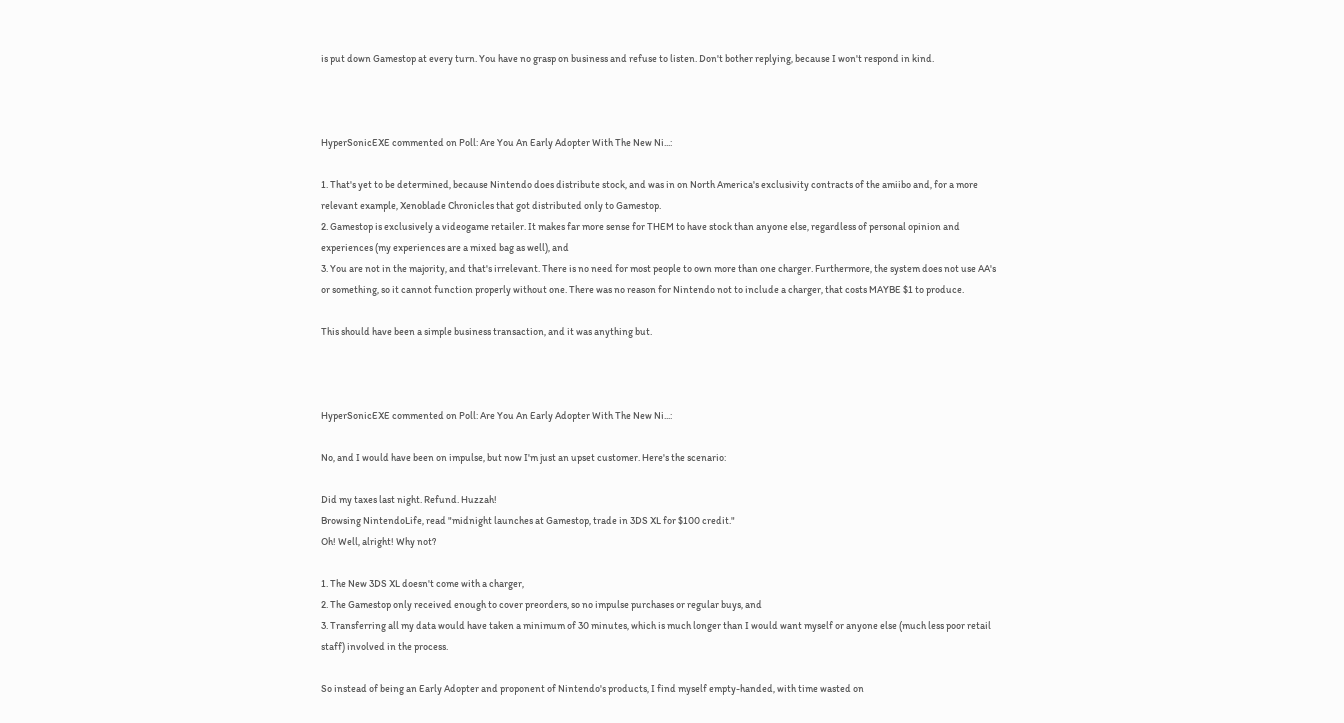is put down Gamestop at every turn. You have no grasp on business and refuse to listen. Don't bother replying, because I won't respond in kind.



HyperSonicEXE commented on Poll: Are You An Early Adopter With The New Ni...:

1. That's yet to be determined, because Nintendo does distribute stock, and was in on North America's exclusivity contracts of the amiibo and, for a more relevant example, Xenoblade Chronicles that got distributed only to Gamestop.
2. Gamestop is exclusively a videogame retailer. It makes far more sense for THEM to have stock than anyone else, regardless of personal opinion and experiences (my experiences are a mixed bag as well), and
3. You are not in the majority, and that's irrelevant. There is no need for most people to own more than one charger. Furthermore, the system does not use AA's or something, so it cannot function properly without one. There was no reason for Nintendo not to include a charger, that costs MAYBE $1 to produce.

This should have been a simple business transaction, and it was anything but.



HyperSonicEXE commented on Poll: Are You An Early Adopter With The New Ni...:

No, and I would have been on impulse, but now I'm just an upset customer. Here's the scenario:

Did my taxes last night. Refund. Huzzah!
Browsing NintendoLife, read "midnight launches at Gamestop, trade in 3DS XL for $100 credit."
Oh! Well, alright! Why not?

1. The New 3DS XL doesn't come with a charger,
2. The Gamestop only received enough to cover preorders, so no impulse purchases or regular buys, and
3. Transferring all my data would have taken a minimum of 30 minutes, which is much longer than I would want myself or anyone else (much less poor retail staff) involved in the process.

So instead of being an Early Adopter and proponent of Nintendo's products, I find myself empty-handed, with time wasted on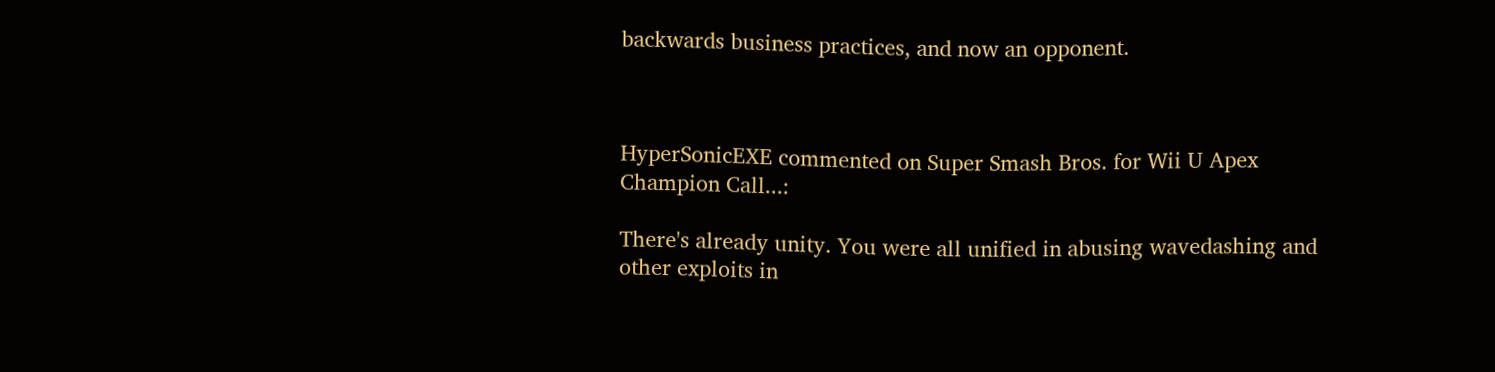backwards business practices, and now an opponent.



HyperSonicEXE commented on Super Smash Bros. for Wii U Apex Champion Call...:

There's already unity. You were all unified in abusing wavedashing and other exploits in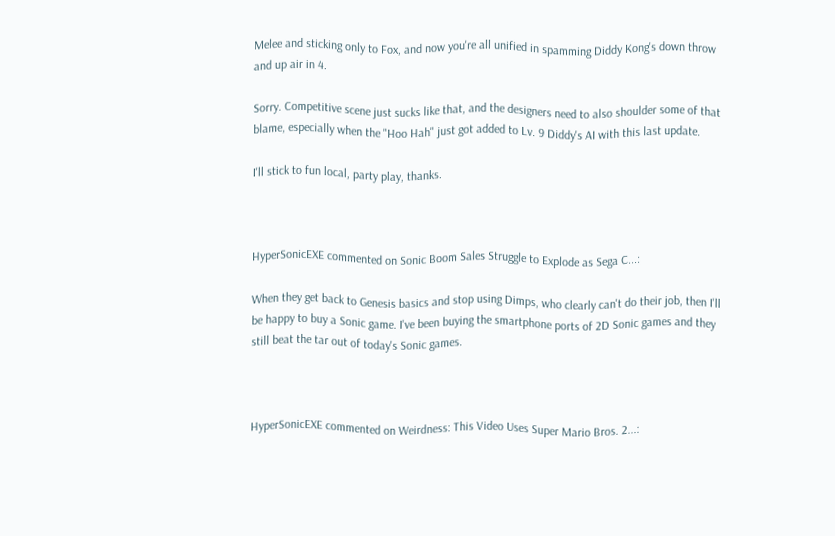Melee and sticking only to Fox, and now you're all unified in spamming Diddy Kong's down throw and up air in 4.

Sorry. Competitive scene just sucks like that, and the designers need to also shoulder some of that blame, especially when the "Hoo Hah" just got added to Lv. 9 Diddy's AI with this last update.

I'll stick to fun local, party play, thanks.



HyperSonicEXE commented on Sonic Boom Sales Struggle to Explode as Sega C...:

When they get back to Genesis basics and stop using Dimps, who clearly can't do their job, then I'll be happy to buy a Sonic game. I've been buying the smartphone ports of 2D Sonic games and they still beat the tar out of today's Sonic games.



HyperSonicEXE commented on Weirdness: This Video Uses Super Mario Bros. 2...: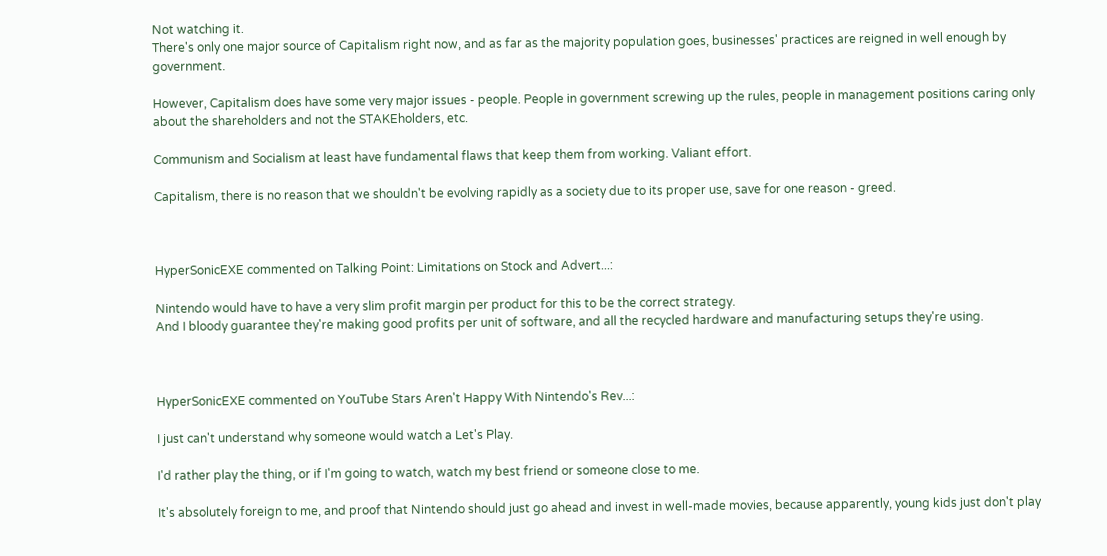Not watching it.
There's only one major source of Capitalism right now, and as far as the majority population goes, businesses' practices are reigned in well enough by government.

However, Capitalism does have some very major issues - people. People in government screwing up the rules, people in management positions caring only about the shareholders and not the STAKEholders, etc.

Communism and Socialism at least have fundamental flaws that keep them from working. Valiant effort.

Capitalism, there is no reason that we shouldn't be evolving rapidly as a society due to its proper use, save for one reason - greed.



HyperSonicEXE commented on Talking Point: Limitations on Stock and Advert...:

Nintendo would have to have a very slim profit margin per product for this to be the correct strategy.
And I bloody guarantee they're making good profits per unit of software, and all the recycled hardware and manufacturing setups they're using.



HyperSonicEXE commented on YouTube Stars Aren't Happy With Nintendo's Rev...:

I just can't understand why someone would watch a Let's Play.

I'd rather play the thing, or if I'm going to watch, watch my best friend or someone close to me.

It's absolutely foreign to me, and proof that Nintendo should just go ahead and invest in well-made movies, because apparently, young kids just don't play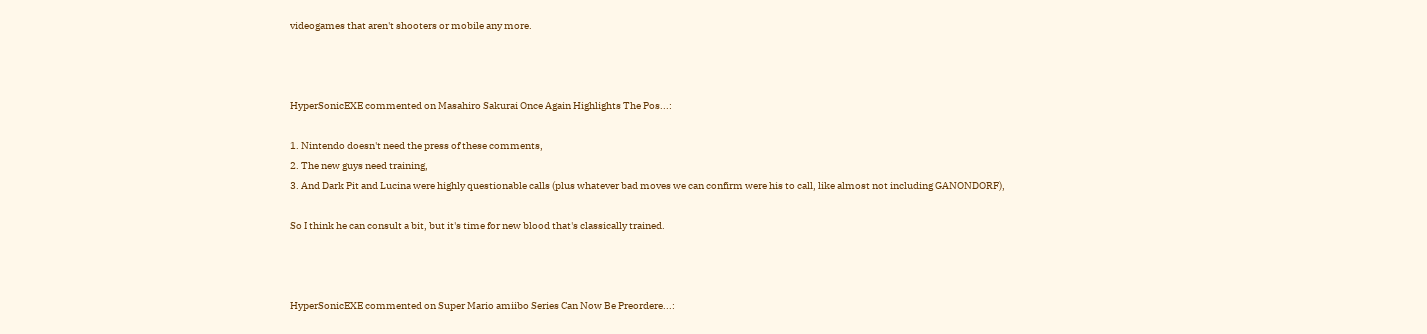videogames that aren't shooters or mobile any more.



HyperSonicEXE commented on Masahiro Sakurai Once Again Highlights The Pos...:

1. Nintendo doesn't need the press of these comments,
2. The new guys need training,
3. And Dark Pit and Lucina were highly questionable calls (plus whatever bad moves we can confirm were his to call, like almost not including GANONDORF),

So I think he can consult a bit, but it's time for new blood that's classically trained.



HyperSonicEXE commented on Super Mario amiibo Series Can Now Be Preordere...: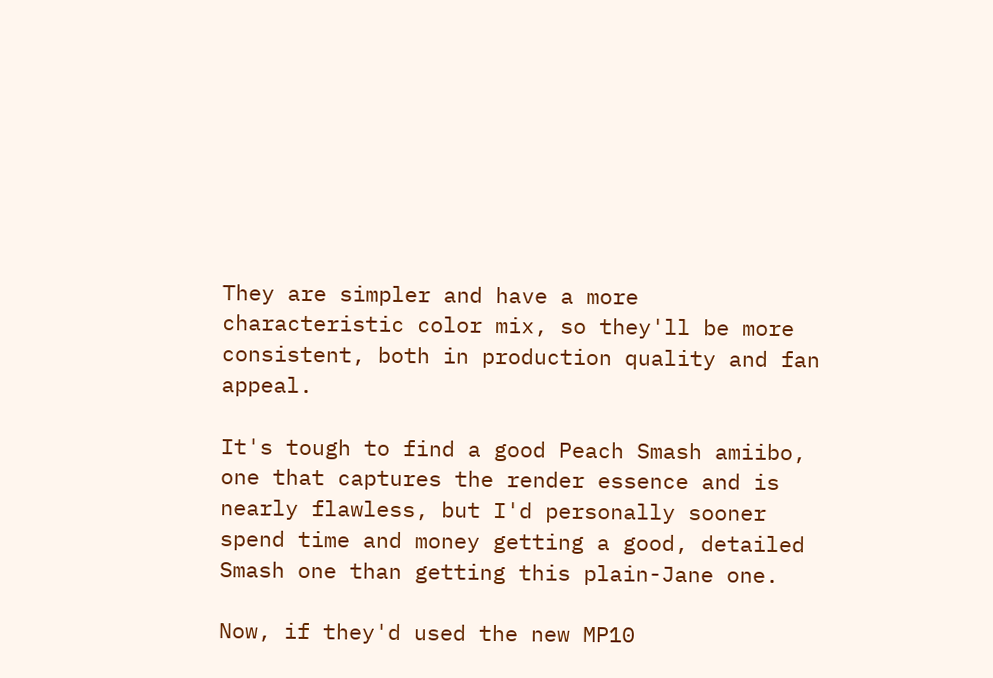They are simpler and have a more characteristic color mix, so they'll be more consistent, both in production quality and fan appeal.

It's tough to find a good Peach Smash amiibo, one that captures the render essence and is nearly flawless, but I'd personally sooner spend time and money getting a good, detailed Smash one than getting this plain-Jane one.

Now, if they'd used the new MP10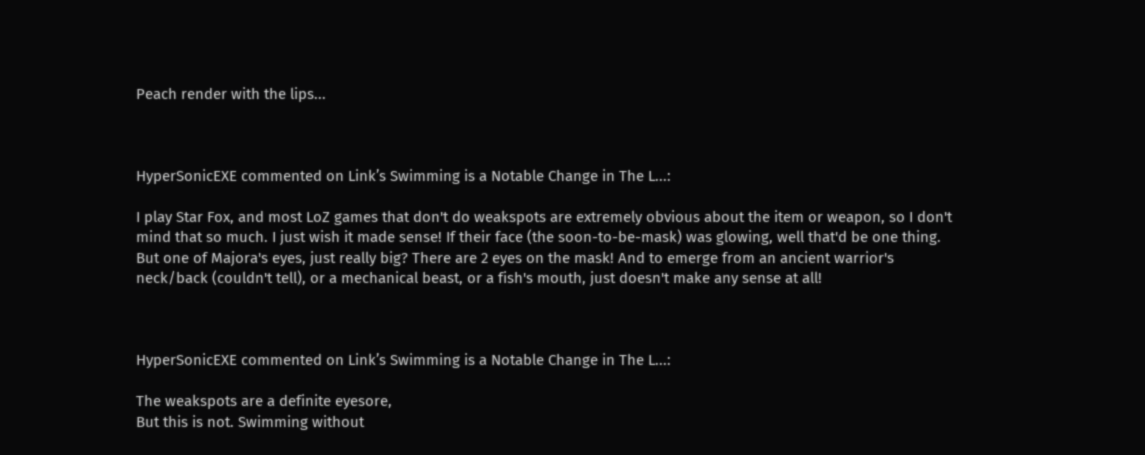Peach render with the lips...



HyperSonicEXE commented on Link’s Swimming is a Notable Change in The L...:

I play Star Fox, and most LoZ games that don't do weakspots are extremely obvious about the item or weapon, so I don't mind that so much. I just wish it made sense! If their face (the soon-to-be-mask) was glowing, well that'd be one thing.
But one of Majora's eyes, just really big? There are 2 eyes on the mask! And to emerge from an ancient warrior's neck/back (couldn't tell), or a mechanical beast, or a fish's mouth, just doesn't make any sense at all!



HyperSonicEXE commented on Link’s Swimming is a Notable Change in The L...:

The weakspots are a definite eyesore,
But this is not. Swimming without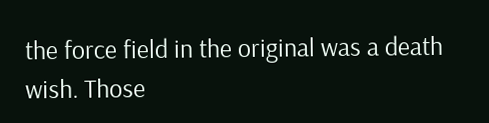the force field in the original was a death wish. Those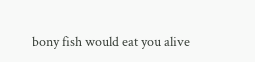bony fish would eat you alive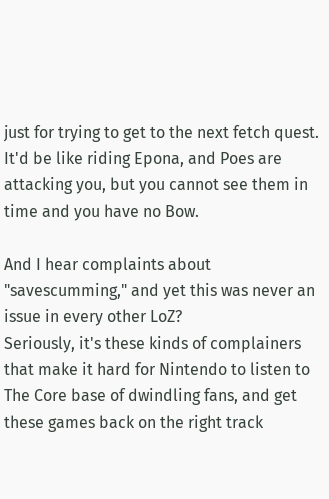just for trying to get to the next fetch quest. It'd be like riding Epona, and Poes are attacking you, but you cannot see them in time and you have no Bow.

And I hear complaints about "savescumming," and yet this was never an issue in every other LoZ?
Seriously, it's these kinds of complainers that make it hard for Nintendo to listen to The Core base of dwindling fans, and get these games back on the right track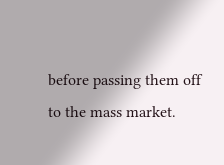before passing them off to the mass market.